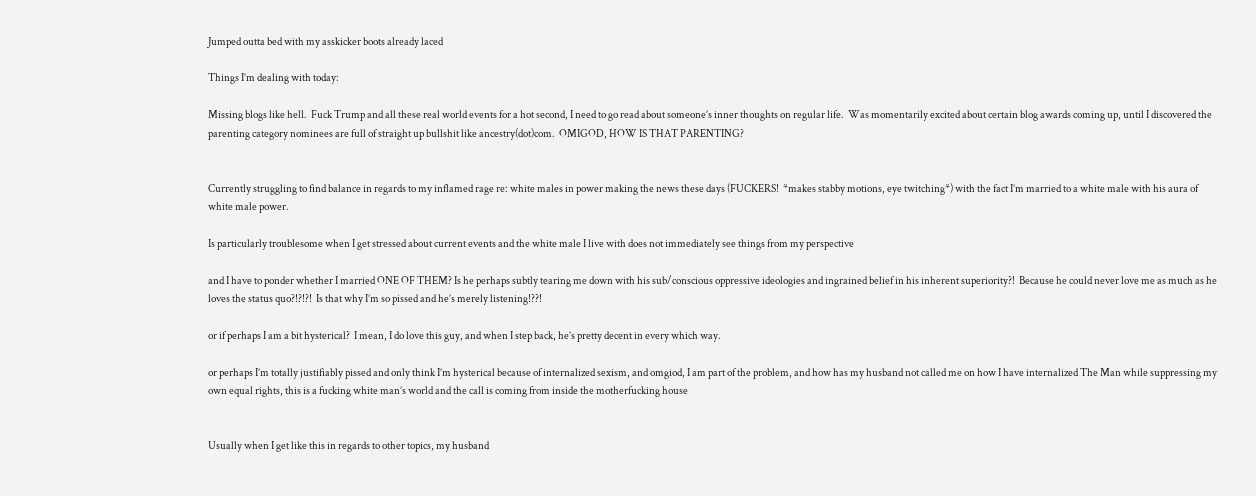Jumped outta bed with my asskicker boots already laced

Things I’m dealing with today:

Missing blogs like hell.  Fuck Trump and all these real world events for a hot second, I need to go read about someone’s inner thoughts on regular life.  Was momentarily excited about certain blog awards coming up, until I discovered the parenting category nominees are full of straight up bullshit like ancestry(dot)com.  OMIGOD, HOW IS THAT PARENTING?


Currently struggling to find balance in regards to my inflamed rage re: white males in power making the news these days (FUCKERS!  *makes stabby motions, eye twitching*) with the fact I’m married to a white male with his aura of white male power.

Is particularly troublesome when I get stressed about current events and the white male I live with does not immediately see things from my perspective

and I have to ponder whether I married ONE OF THEM? Is he perhaps subtly tearing me down with his sub/conscious oppressive ideologies and ingrained belief in his inherent superiority?!  Because he could never love me as much as he loves the status quo?!?!?!  Is that why I’m so pissed and he’s merely listening!??!

or if perhaps I am a bit hysterical?  I mean, I do love this guy, and when I step back, he’s pretty decent in every which way.

or perhaps I’m totally justifiably pissed and only think I’m hysterical because of internalized sexism, and omgiod, I am part of the problem, and how has my husband not called me on how I have internalized The Man while suppressing my own equal rights, this is a fucking white man’s world and the call is coming from inside the motherfucking house


Usually when I get like this in regards to other topics, my husband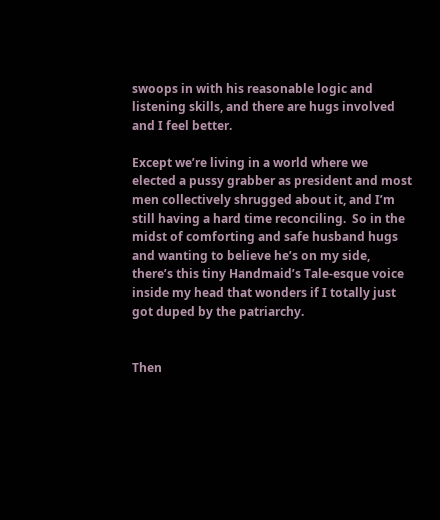swoops in with his reasonable logic and listening skills, and there are hugs involved and I feel better.

Except we’re living in a world where we elected a pussy grabber as president and most men collectively shrugged about it, and I’m still having a hard time reconciling.  So in the midst of comforting and safe husband hugs and wanting to believe he’s on my side, there’s this tiny Handmaid’s Tale-esque voice inside my head that wonders if I totally just got duped by the patriarchy.


Then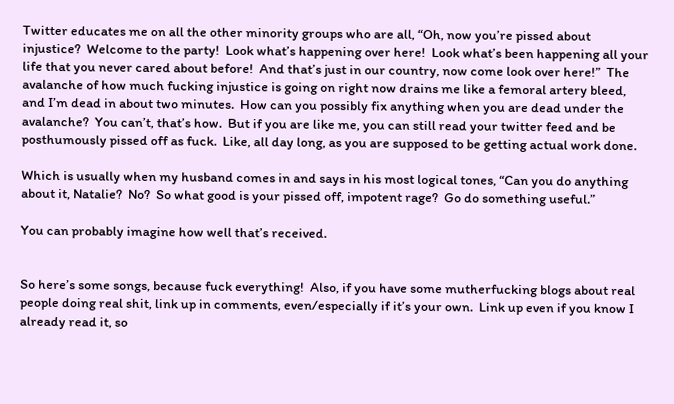Twitter educates me on all the other minority groups who are all, “Oh, now you’re pissed about injustice?  Welcome to the party!  Look what’s happening over here!  Look what’s been happening all your life that you never cared about before!  And that’s just in our country, now come look over here!”  The avalanche of how much fucking injustice is going on right now drains me like a femoral artery bleed, and I’m dead in about two minutes.  How can you possibly fix anything when you are dead under the avalanche?  You can’t, that’s how.  But if you are like me, you can still read your twitter feed and be posthumously pissed off as fuck.  Like, all day long, as you are supposed to be getting actual work done.

Which is usually when my husband comes in and says in his most logical tones, “Can you do anything about it, Natalie?  No?  So what good is your pissed off, impotent rage?  Go do something useful.”

You can probably imagine how well that’s received.


So here’s some songs, because fuck everything!  Also, if you have some mutherfucking blogs about real people doing real shit, link up in comments, even/especially if it’s your own.  Link up even if you know I already read it, so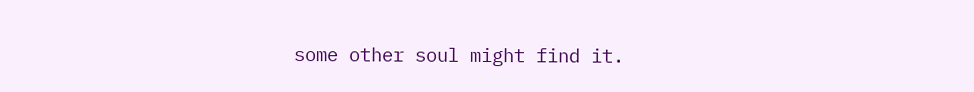some other soul might find it.